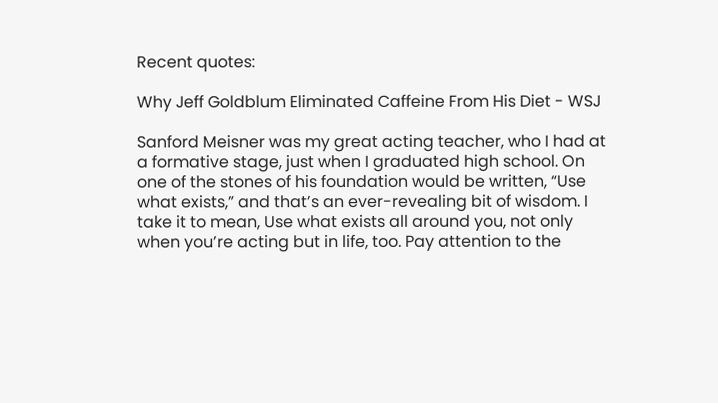Recent quotes:

Why Jeff Goldblum Eliminated Caffeine From His Diet - WSJ

Sanford Meisner was my great acting teacher, who I had at a formative stage, just when I graduated high school. On one of the stones of his foundation would be written, “Use what exists,” and that’s an ever-revealing bit of wisdom. I take it to mean, Use what exists all around you, not only when you’re acting but in life, too. Pay attention to the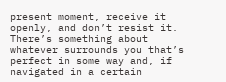present moment, receive it openly, and don’t resist it. There’s something about whatever surrounds you that’s perfect in some way and, if navigated in a certain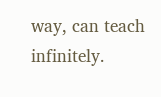way, can teach infinitely.